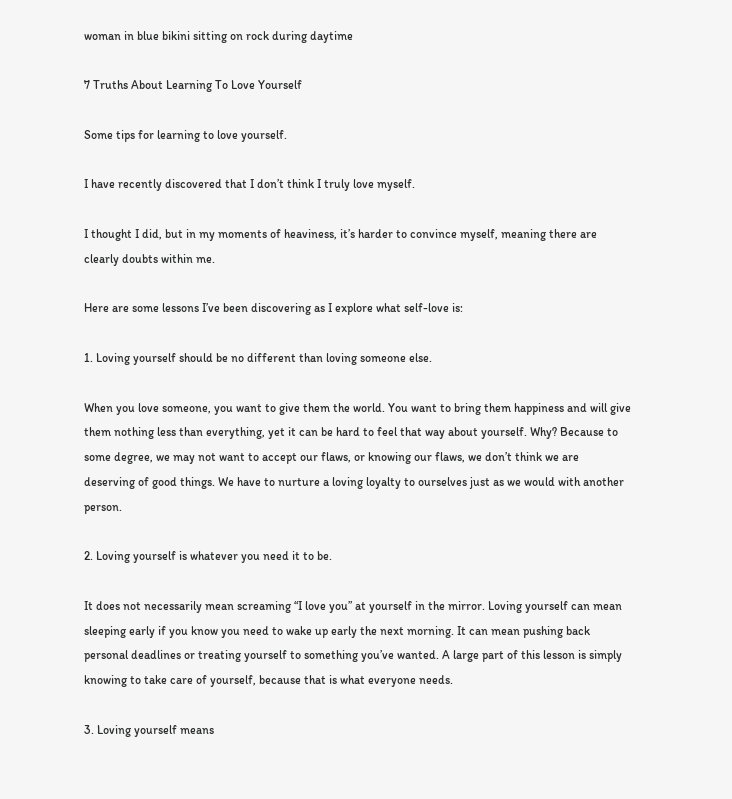woman in blue bikini sitting on rock during daytime

7 Truths About Learning To Love Yourself

Some tips for learning to love yourself.

I have recently discovered that I don’t think I truly love myself.

I thought I did, but in my moments of heaviness, it’s harder to convince myself, meaning there are clearly doubts within me.

Here are some lessons I’ve been discovering as I explore what self-love is:

1. Loving yourself should be no different than loving someone else.

When you love someone, you want to give them the world. You want to bring them happiness and will give them nothing less than everything, yet it can be hard to feel that way about yourself. Why? Because to some degree, we may not want to accept our flaws, or knowing our flaws, we don’t think we are deserving of good things. We have to nurture a loving loyalty to ourselves just as we would with another person.

2. Loving yourself is whatever you need it to be.

It does not necessarily mean screaming “I love you” at yourself in the mirror. Loving yourself can mean sleeping early if you know you need to wake up early the next morning. It can mean pushing back personal deadlines or treating yourself to something you’ve wanted. A large part of this lesson is simply knowing to take care of yourself, because that is what everyone needs.

3. Loving yourself means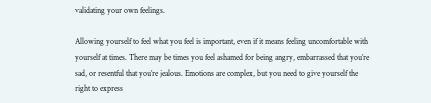validating your own feelings.

Allowing yourself to feel what you feel is important, even if it means feeling uncomfortable with yourself at times. There may be times you feel ashamed for being angry, embarrassed that you’re sad, or resentful that you’re jealous. Emotions are complex, but you need to give yourself the right to express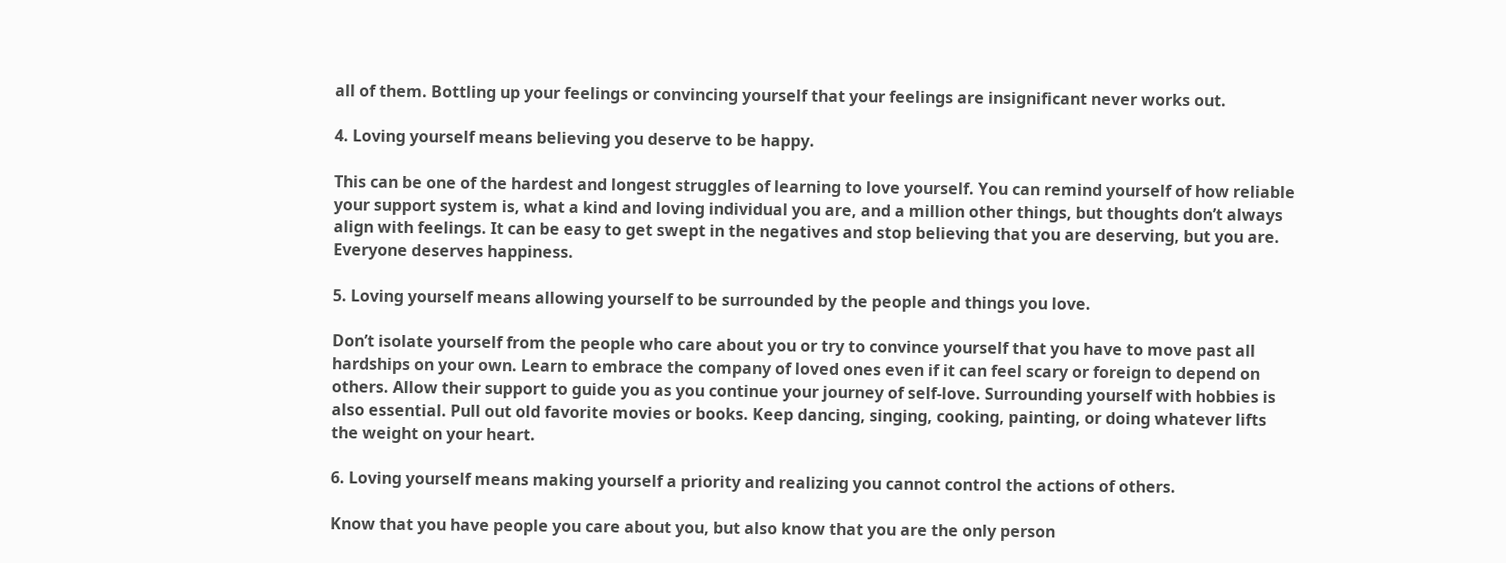all of them. Bottling up your feelings or convincing yourself that your feelings are insignificant never works out.

4. Loving yourself means believing you deserve to be happy.

This can be one of the hardest and longest struggles of learning to love yourself. You can remind yourself of how reliable your support system is, what a kind and loving individual you are, and a million other things, but thoughts don’t always align with feelings. It can be easy to get swept in the negatives and stop believing that you are deserving, but you are. Everyone deserves happiness.

5. Loving yourself means allowing yourself to be surrounded by the people and things you love.

Don’t isolate yourself from the people who care about you or try to convince yourself that you have to move past all hardships on your own. Learn to embrace the company of loved ones even if it can feel scary or foreign to depend on others. Allow their support to guide you as you continue your journey of self-love. Surrounding yourself with hobbies is also essential. Pull out old favorite movies or books. Keep dancing, singing, cooking, painting, or doing whatever lifts the weight on your heart.

6. Loving yourself means making yourself a priority and realizing you cannot control the actions of others.

Know that you have people you care about you, but also know that you are the only person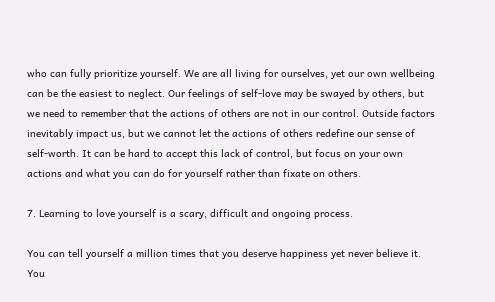who can fully prioritize yourself. We are all living for ourselves, yet our own wellbeing can be the easiest to neglect. Our feelings of self-love may be swayed by others, but we need to remember that the actions of others are not in our control. Outside factors inevitably impact us, but we cannot let the actions of others redefine our sense of self-worth. It can be hard to accept this lack of control, but focus on your own actions and what you can do for yourself rather than fixate on others.

7. Learning to love yourself is a scary, difficult and ongoing process.

You can tell yourself a million times that you deserve happiness yet never believe it. You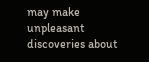may make unpleasant discoveries about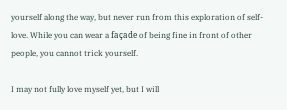yourself along the way, but never run from this exploration of self-love. While you can wear a façade of being fine in front of other people, you cannot trick yourself.

I may not fully love myself yet, but I will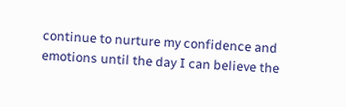continue to nurture my confidence and emotions until the day I can believe the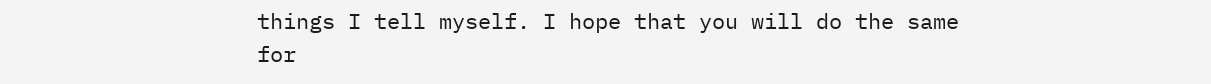things I tell myself. I hope that you will do the same for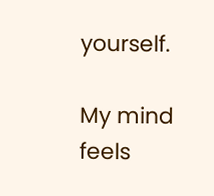yourself.

My mind feels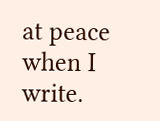at peace when I write.